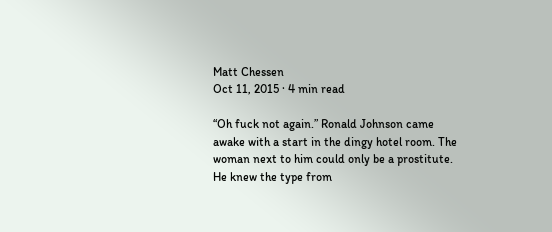Matt Chessen
Oct 11, 2015 · 4 min read

“Oh fuck not again.” Ronald Johnson came awake with a start in the dingy hotel room. The woman next to him could only be a prostitute. He knew the type from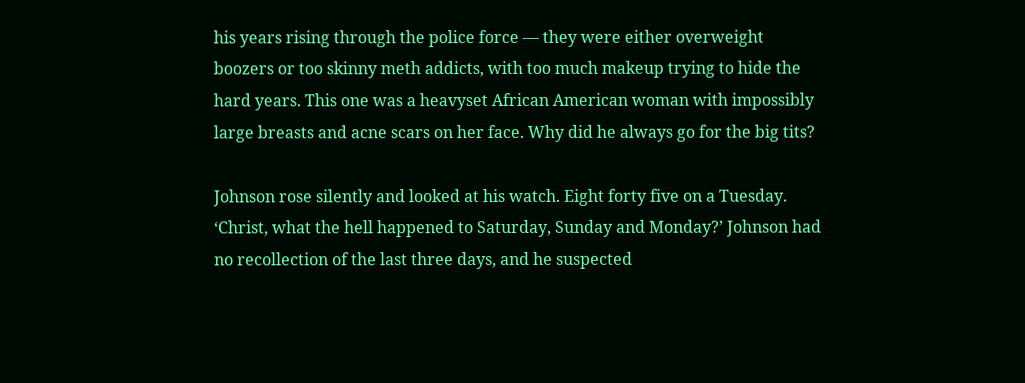his years rising through the police force — they were either overweight boozers or too skinny meth addicts, with too much makeup trying to hide the hard years. This one was a heavyset African American woman with impossibly large breasts and acne scars on her face. Why did he always go for the big tits?

Johnson rose silently and looked at his watch. Eight forty five on a Tuesday. ‘Christ, what the hell happened to Saturday, Sunday and Monday?’ Johnson had no recollection of the last three days, and he suspected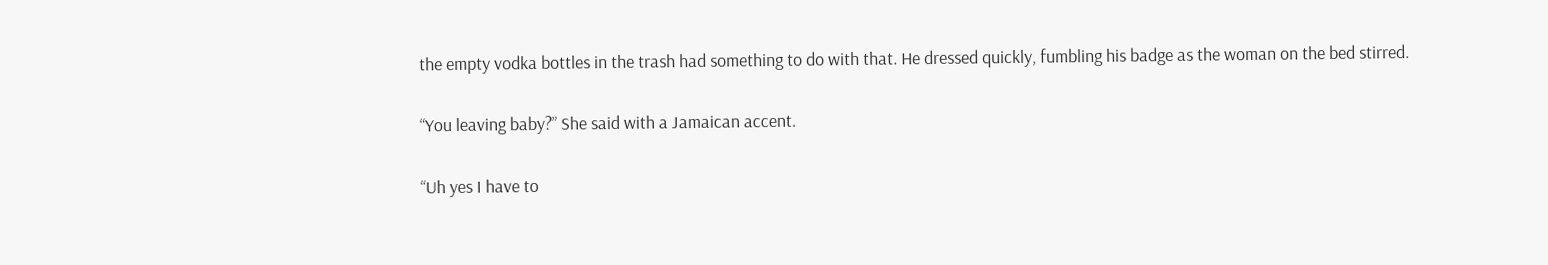the empty vodka bottles in the trash had something to do with that. He dressed quickly, fumbling his badge as the woman on the bed stirred.

“You leaving baby?” She said with a Jamaican accent.

“Uh yes I have to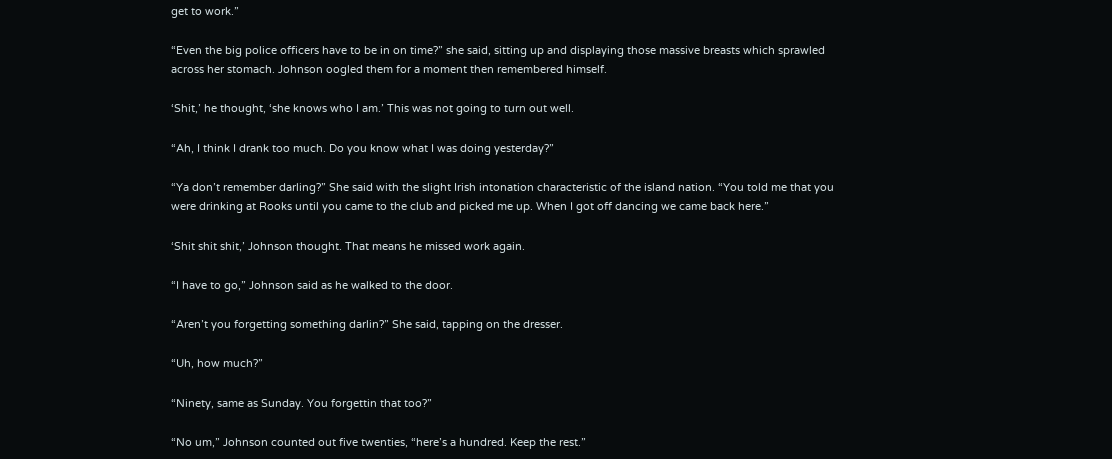get to work.”

“Even the big police officers have to be in on time?” she said, sitting up and displaying those massive breasts which sprawled across her stomach. Johnson oogled them for a moment then remembered himself.

‘Shit,’ he thought, ‘she knows who I am.’ This was not going to turn out well.

“Ah, I think I drank too much. Do you know what I was doing yesterday?”

“Ya don’t remember darling?” She said with the slight Irish intonation characteristic of the island nation. “You told me that you were drinking at Rooks until you came to the club and picked me up. When I got off dancing we came back here.”

‘Shit shit shit,’ Johnson thought. That means he missed work again.

“I have to go,” Johnson said as he walked to the door.

“Aren’t you forgetting something darlin?” She said, tapping on the dresser.

“Uh, how much?”

“Ninety, same as Sunday. You forgettin that too?”

“No um,” Johnson counted out five twenties, “here’s a hundred. Keep the rest.”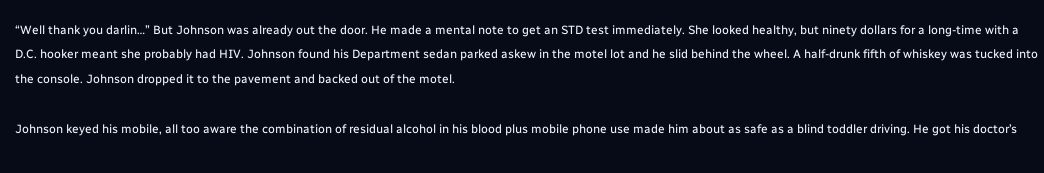“Well thank you darlin…” But Johnson was already out the door. He made a mental note to get an STD test immediately. She looked healthy, but ninety dollars for a long-time with a D.C. hooker meant she probably had HIV. Johnson found his Department sedan parked askew in the motel lot and he slid behind the wheel. A half-drunk fifth of whiskey was tucked into the console. Johnson dropped it to the pavement and backed out of the motel.

Johnson keyed his mobile, all too aware the combination of residual alcohol in his blood plus mobile phone use made him about as safe as a blind toddler driving. He got his doctor’s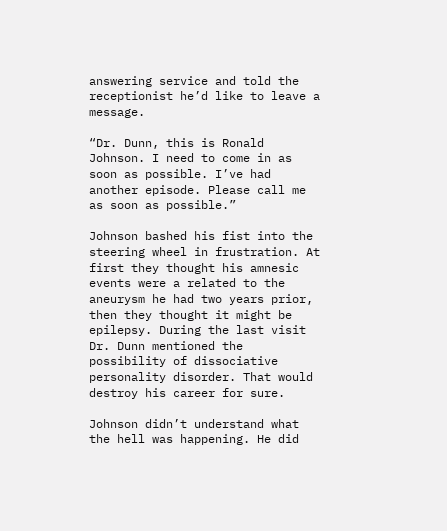answering service and told the receptionist he’d like to leave a message.

“Dr. Dunn, this is Ronald Johnson. I need to come in as soon as possible. I’ve had another episode. Please call me as soon as possible.”

Johnson bashed his fist into the steering wheel in frustration. At first they thought his amnesic events were a related to the aneurysm he had two years prior, then they thought it might be epilepsy. During the last visit Dr. Dunn mentioned the possibility of dissociative personality disorder. That would destroy his career for sure.

Johnson didn’t understand what the hell was happening. He did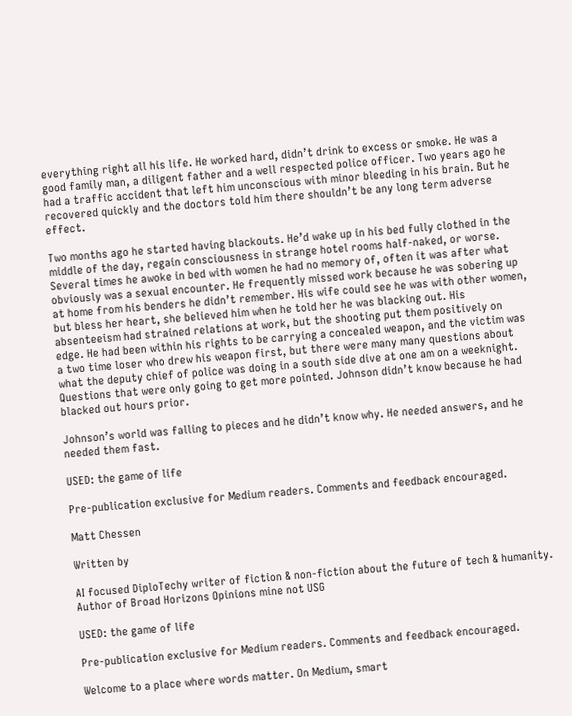everything right all his life. He worked hard, didn’t drink to excess or smoke. He was a good family man, a diligent father and a well respected police officer. Two years ago he had a traffic accident that left him unconscious with minor bleeding in his brain. But he recovered quickly and the doctors told him there shouldn’t be any long term adverse effect.

Two months ago he started having blackouts. He’d wake up in his bed fully clothed in the middle of the day, regain consciousness in strange hotel rooms half-naked, or worse. Several times he awoke in bed with women he had no memory of, often it was after what obviously was a sexual encounter. He frequently missed work because he was sobering up at home from his benders he didn’t remember. His wife could see he was with other women, but bless her heart, she believed him when he told her he was blacking out. His absenteeism had strained relations at work, but the shooting put them positively on edge. He had been within his rights to be carrying a concealed weapon, and the victim was a two time loser who drew his weapon first, but there were many many questions about what the deputy chief of police was doing in a south side dive at one am on a weeknight. Questions that were only going to get more pointed. Johnson didn’t know because he had blacked out hours prior.

Johnson’s world was falling to pieces and he didn’t know why. He needed answers, and he needed them fast.

USED: the game of life

Pre-publication exclusive for Medium readers. Comments and feedback encouraged.

Matt Chessen

Written by

AI focused DiploTechy writer of fiction & non-fiction about the future of tech & humanity. Author of Broad Horizons Opinions mine not USG

USED: the game of life

Pre-publication exclusive for Medium readers. Comments and feedback encouraged.

Welcome to a place where words matter. On Medium, smart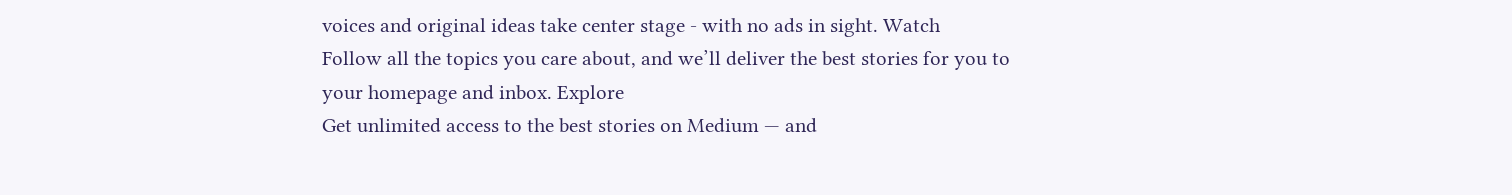voices and original ideas take center stage - with no ads in sight. Watch
Follow all the topics you care about, and we’ll deliver the best stories for you to your homepage and inbox. Explore
Get unlimited access to the best stories on Medium — and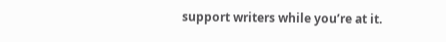support writers while you’re at it.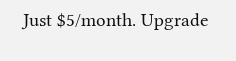Just $5/month. Upgrade